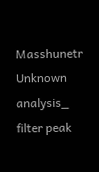Masshunetr Unknown analysis_ filter peak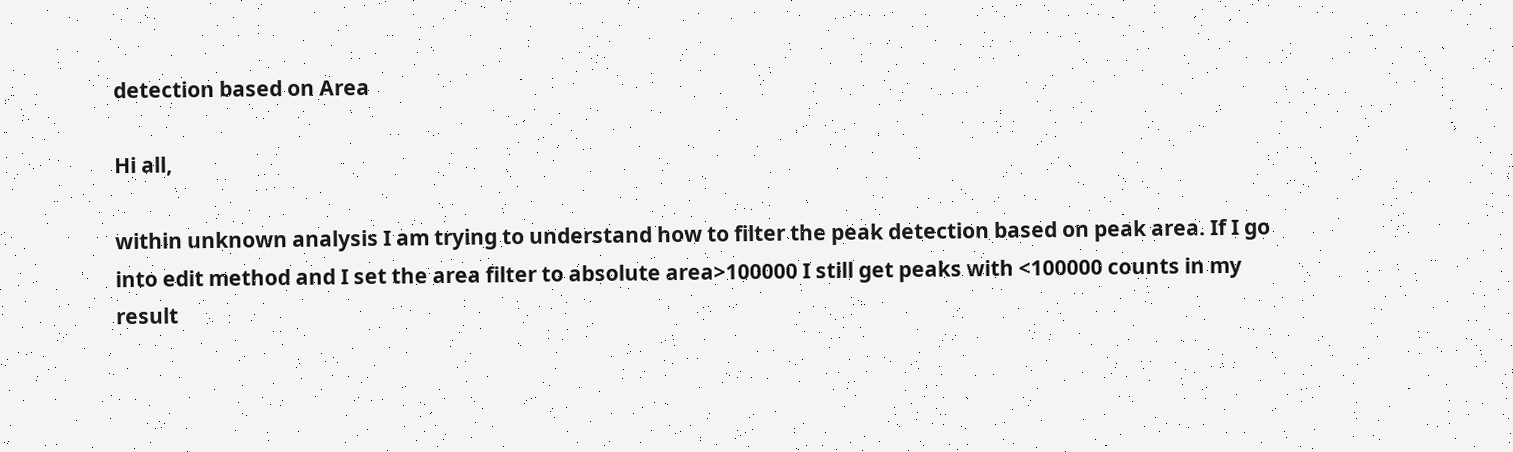detection based on Area

Hi all,

within unknown analysis I am trying to understand how to filter the peak detection based on peak area. If I go into edit method and I set the area filter to absolute area>100000 I still get peaks with <100000 counts in my result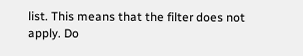list. This means that the filter does not apply. Do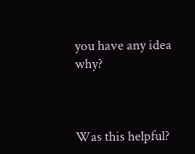you have any idea why?



Was this helpful?